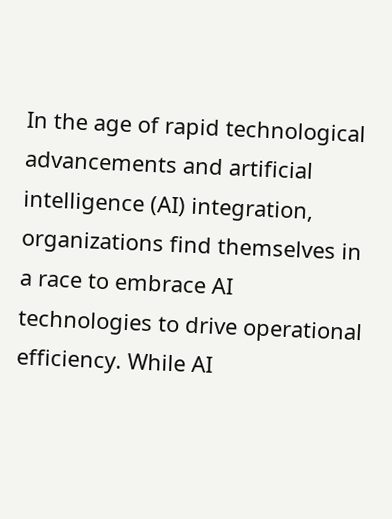In the age of rapid technological advancements and artificial intelligence (AI) integration, organizations find themselves in a race to embrace AI technologies to drive operational efficiency. While AI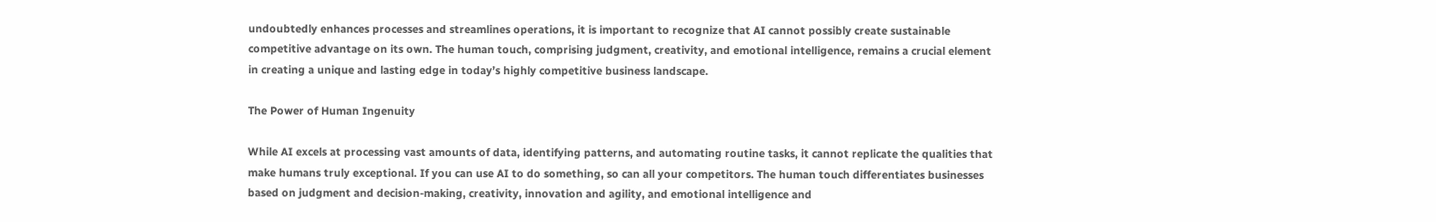undoubtedly enhances processes and streamlines operations, it is important to recognize that AI cannot possibly create sustainable competitive advantage on its own. The human touch, comprising judgment, creativity, and emotional intelligence, remains a crucial element in creating a unique and lasting edge in today’s highly competitive business landscape.

The Power of Human Ingenuity

While AI excels at processing vast amounts of data, identifying patterns, and automating routine tasks, it cannot replicate the qualities that make humans truly exceptional. If you can use AI to do something, so can all your competitors. The human touch differentiates businesses based on judgment and decision-making, creativity, innovation and agility, and emotional intelligence and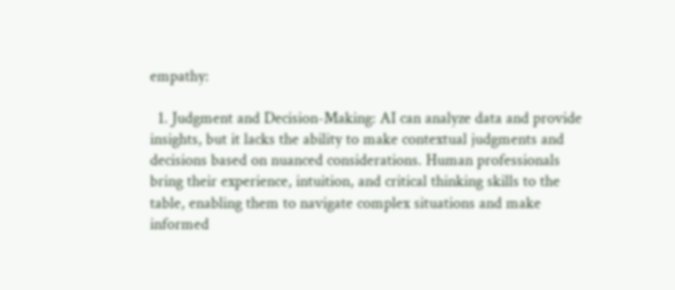empathy:

  1. Judgment and Decision-Making: AI can analyze data and provide insights, but it lacks the ability to make contextual judgments and decisions based on nuanced considerations. Human professionals bring their experience, intuition, and critical thinking skills to the table, enabling them to navigate complex situations and make informed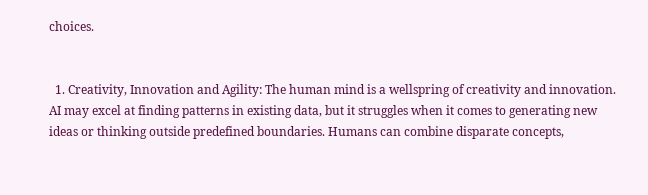choices.


  1. Creativity, Innovation and Agility: The human mind is a wellspring of creativity and innovation. AI may excel at finding patterns in existing data, but it struggles when it comes to generating new ideas or thinking outside predefined boundaries. Humans can combine disparate concepts,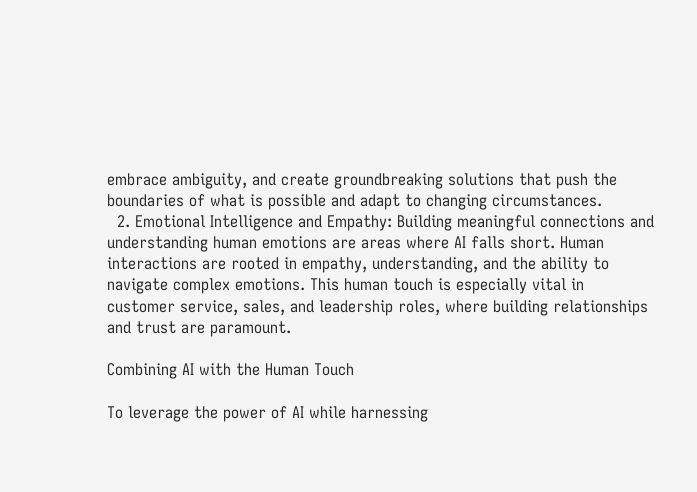embrace ambiguity, and create groundbreaking solutions that push the boundaries of what is possible and adapt to changing circumstances.
  2. Emotional Intelligence and Empathy: Building meaningful connections and understanding human emotions are areas where AI falls short. Human interactions are rooted in empathy, understanding, and the ability to navigate complex emotions. This human touch is especially vital in customer service, sales, and leadership roles, where building relationships and trust are paramount.

Combining AI with the Human Touch

To leverage the power of AI while harnessing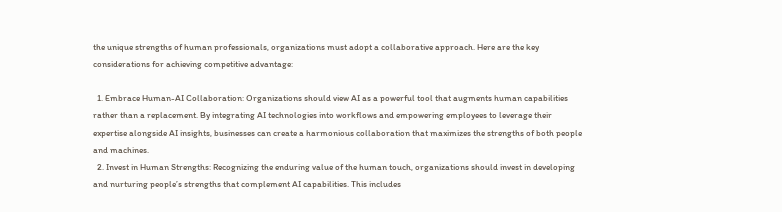the unique strengths of human professionals, organizations must adopt a collaborative approach. Here are the key considerations for achieving competitive advantage:

  1. Embrace Human-AI Collaboration: Organizations should view AI as a powerful tool that augments human capabilities rather than a replacement. By integrating AI technologies into workflows and empowering employees to leverage their expertise alongside AI insights, businesses can create a harmonious collaboration that maximizes the strengths of both people and machines.
  2. Invest in Human Strengths: Recognizing the enduring value of the human touch, organizations should invest in developing and nurturing people’s strengths that complement AI capabilities. This includes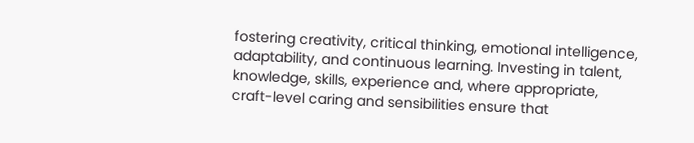fostering creativity, critical thinking, emotional intelligence, adaptability, and continuous learning. Investing in talent, knowledge, skills, experience and, where appropriate, craft-level caring and sensibilities ensure that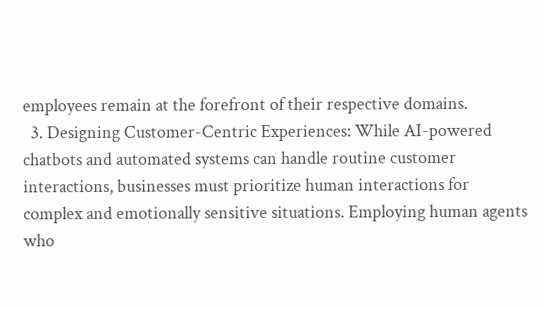employees remain at the forefront of their respective domains.
  3. Designing Customer-Centric Experiences: While AI-powered chatbots and automated systems can handle routine customer interactions, businesses must prioritize human interactions for complex and emotionally sensitive situations. Employing human agents who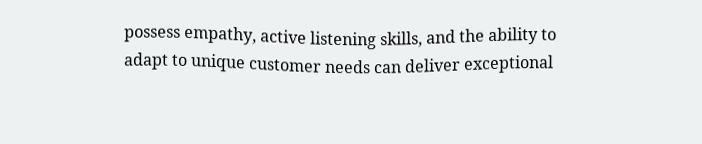possess empathy, active listening skills, and the ability to adapt to unique customer needs can deliver exceptional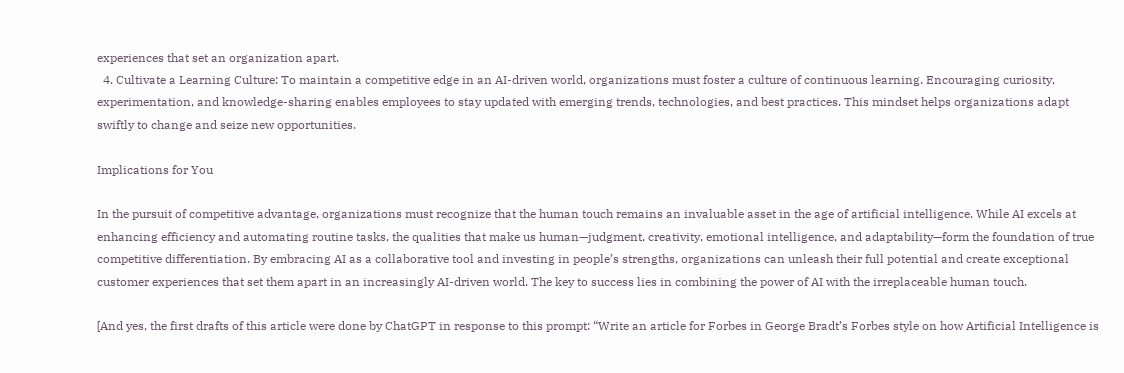experiences that set an organization apart.
  4. Cultivate a Learning Culture: To maintain a competitive edge in an AI-driven world, organizations must foster a culture of continuous learning. Encouraging curiosity, experimentation, and knowledge-sharing enables employees to stay updated with emerging trends, technologies, and best practices. This mindset helps organizations adapt swiftly to change and seize new opportunities.

Implications for You

In the pursuit of competitive advantage, organizations must recognize that the human touch remains an invaluable asset in the age of artificial intelligence. While AI excels at enhancing efficiency and automating routine tasks, the qualities that make us human—judgment, creativity, emotional intelligence, and adaptability—form the foundation of true competitive differentiation. By embracing AI as a collaborative tool and investing in people’s strengths, organizations can unleash their full potential and create exceptional customer experiences that set them apart in an increasingly AI-driven world. The key to success lies in combining the power of AI with the irreplaceable human touch.

[And yes, the first drafts of this article were done by ChatGPT in response to this prompt: “Write an article for Forbes in George Bradt’s Forbes style on how Artificial Intelligence is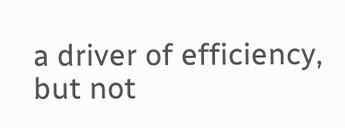a driver of efficiency, but not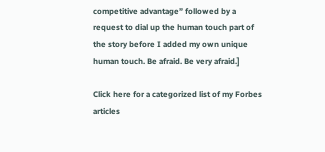competitive advantage” followed by a request to dial up the human touch part of the story before I added my own unique human touch. Be afraid. Be very afraid.]

Click here for a categorized list of my Forbes articles